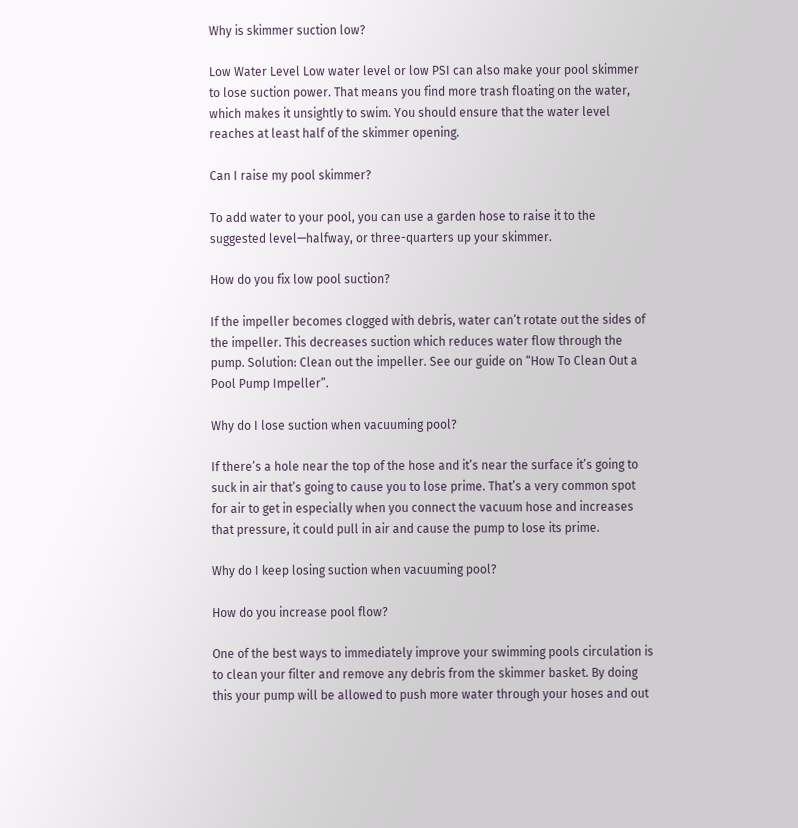Why is skimmer suction low?

Low Water Level Low water level or low PSI can also make your pool skimmer to lose suction power. That means you find more trash floating on the water, which makes it unsightly to swim. You should ensure that the water level reaches at least half of the skimmer opening.

Can I raise my pool skimmer?

To add water to your pool, you can use a garden hose to raise it to the suggested level—halfway, or three-quarters up your skimmer.

How do you fix low pool suction?

If the impeller becomes clogged with debris, water can’t rotate out the sides of the impeller. This decreases suction which reduces water flow through the pump. Solution: Clean out the impeller. See our guide on “How To Clean Out a Pool Pump Impeller”.

Why do I lose suction when vacuuming pool?

If there’s a hole near the top of the hose and it’s near the surface it’s going to suck in air that’s going to cause you to lose prime. That’s a very common spot for air to get in especially when you connect the vacuum hose and increases that pressure, it could pull in air and cause the pump to lose its prime.

Why do I keep losing suction when vacuuming pool?

How do you increase pool flow?

One of the best ways to immediately improve your swimming pools circulation is to clean your filter and remove any debris from the skimmer basket. By doing this your pump will be allowed to push more water through your hoses and out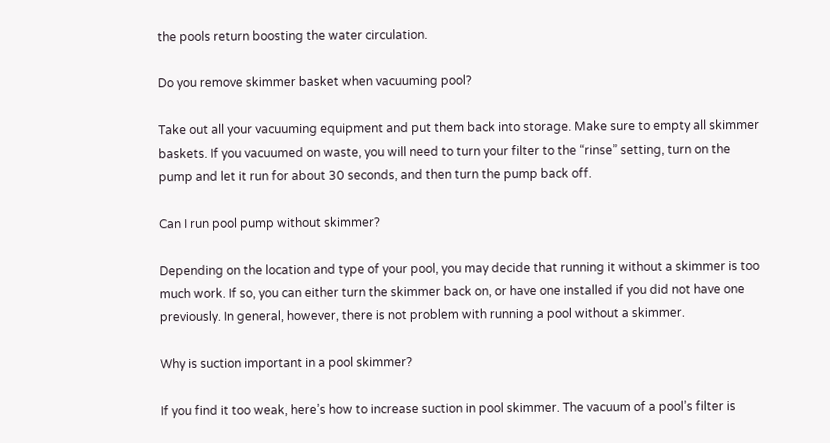the pools return boosting the water circulation.

Do you remove skimmer basket when vacuuming pool?

Take out all your vacuuming equipment and put them back into storage. Make sure to empty all skimmer baskets. If you vacuumed on waste, you will need to turn your filter to the “rinse” setting, turn on the pump and let it run for about 30 seconds, and then turn the pump back off.

Can I run pool pump without skimmer?

Depending on the location and type of your pool, you may decide that running it without a skimmer is too much work. If so, you can either turn the skimmer back on, or have one installed if you did not have one previously. In general, however, there is not problem with running a pool without a skimmer.

Why is suction important in a pool skimmer?

If you find it too weak, here’s how to increase suction in pool skimmer. The vacuum of a pool’s filter is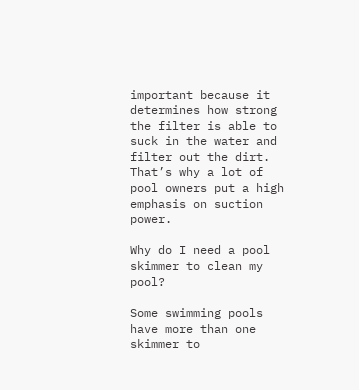important because it determines how strong the filter is able to suck in the water and filter out the dirt. That’s why a lot of pool owners put a high emphasis on suction power.

Why do I need a pool skimmer to clean my pool?

Some swimming pools have more than one skimmer to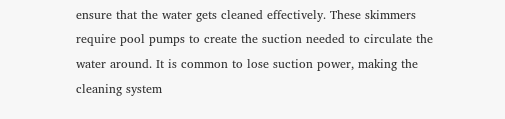ensure that the water gets cleaned effectively. These skimmers require pool pumps to create the suction needed to circulate the water around. It is common to lose suction power, making the cleaning system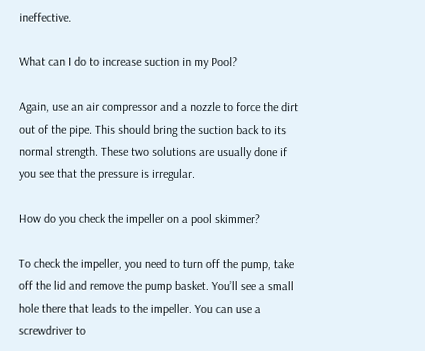ineffective.

What can I do to increase suction in my Pool?

Again, use an air compressor and a nozzle to force the dirt out of the pipe. This should bring the suction back to its normal strength. These two solutions are usually done if you see that the pressure is irregular.

How do you check the impeller on a pool skimmer?

To check the impeller, you need to turn off the pump, take off the lid and remove the pump basket. You’ll see a small hole there that leads to the impeller. You can use a screwdriver to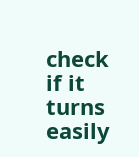check if it turns easily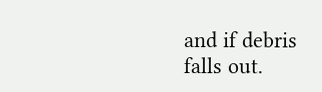and if debris falls out.